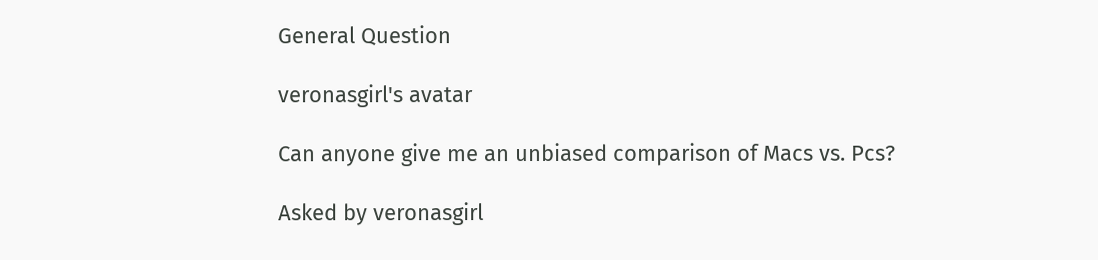General Question

veronasgirl's avatar

Can anyone give me an unbiased comparison of Macs vs. Pcs?

Asked by veronasgirl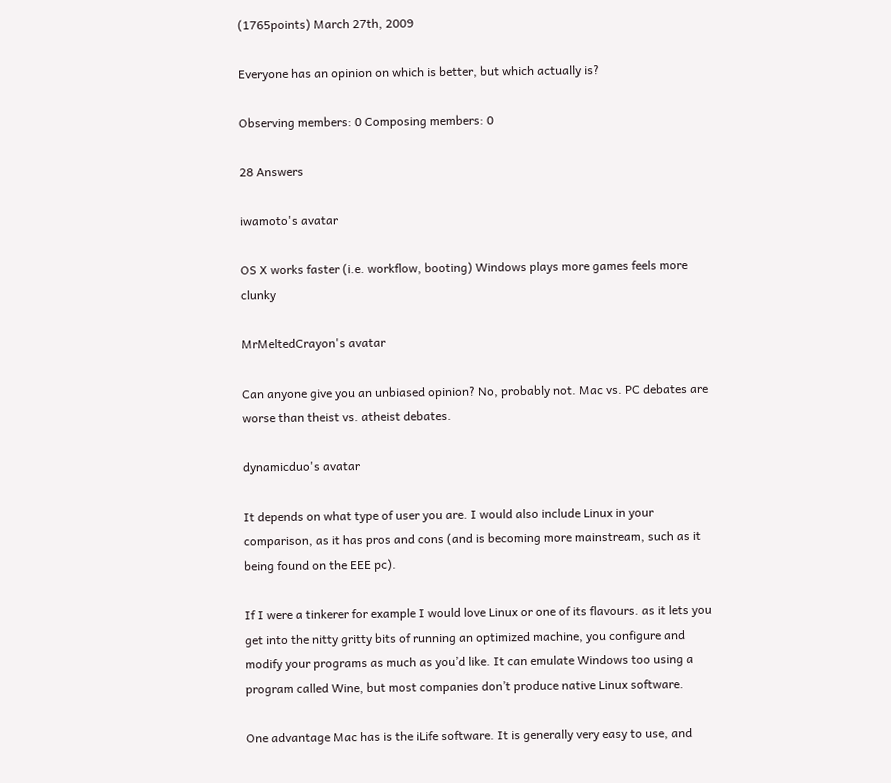(1765points) March 27th, 2009

Everyone has an opinion on which is better, but which actually is?

Observing members: 0 Composing members: 0

28 Answers

iwamoto's avatar

OS X works faster (i.e. workflow, booting) Windows plays more games feels more clunky

MrMeltedCrayon's avatar

Can anyone give you an unbiased opinion? No, probably not. Mac vs. PC debates are worse than theist vs. atheist debates.

dynamicduo's avatar

It depends on what type of user you are. I would also include Linux in your comparison, as it has pros and cons (and is becoming more mainstream, such as it being found on the EEE pc).

If I were a tinkerer for example I would love Linux or one of its flavours. as it lets you get into the nitty gritty bits of running an optimized machine, you configure and modify your programs as much as you’d like. It can emulate Windows too using a program called Wine, but most companies don’t produce native Linux software.

One advantage Mac has is the iLife software. It is generally very easy to use, and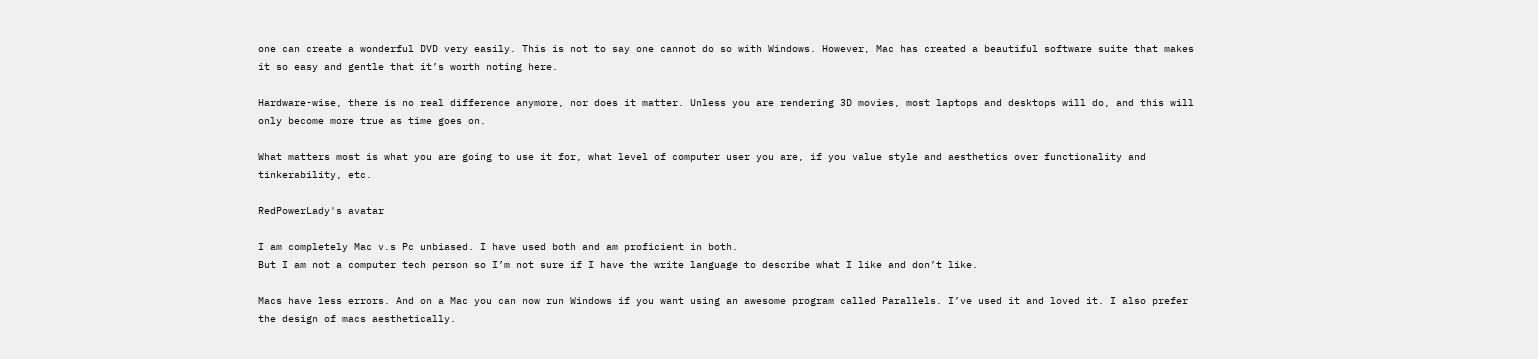one can create a wonderful DVD very easily. This is not to say one cannot do so with Windows. However, Mac has created a beautiful software suite that makes it so easy and gentle that it’s worth noting here.

Hardware-wise, there is no real difference anymore, nor does it matter. Unless you are rendering 3D movies, most laptops and desktops will do, and this will only become more true as time goes on.

What matters most is what you are going to use it for, what level of computer user you are, if you value style and aesthetics over functionality and tinkerability, etc.

RedPowerLady's avatar

I am completely Mac v.s Pc unbiased. I have used both and am proficient in both.
But I am not a computer tech person so I’m not sure if I have the write language to describe what I like and don’t like.

Macs have less errors. And on a Mac you can now run Windows if you want using an awesome program called Parallels. I’ve used it and loved it. I also prefer the design of macs aesthetically.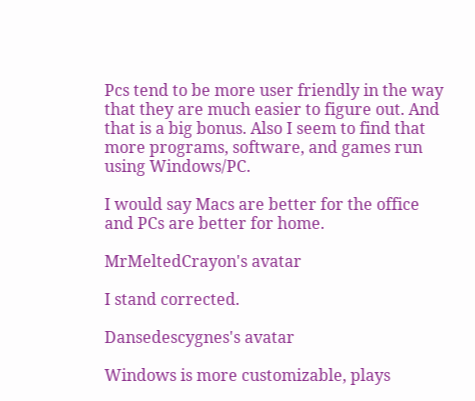Pcs tend to be more user friendly in the way that they are much easier to figure out. And that is a big bonus. Also I seem to find that more programs, software, and games run using Windows/PC.

I would say Macs are better for the office and PCs are better for home.

MrMeltedCrayon's avatar

I stand corrected.

Dansedescygnes's avatar

Windows is more customizable, plays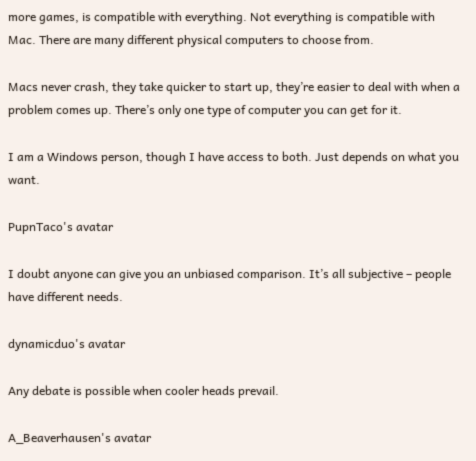more games, is compatible with everything. Not everything is compatible with Mac. There are many different physical computers to choose from.

Macs never crash, they take quicker to start up, they’re easier to deal with when a problem comes up. There’s only one type of computer you can get for it.

I am a Windows person, though I have access to both. Just depends on what you want.

PupnTaco's avatar

I doubt anyone can give you an unbiased comparison. It’s all subjective – people have different needs.

dynamicduo's avatar

Any debate is possible when cooler heads prevail.

A_Beaverhausen's avatar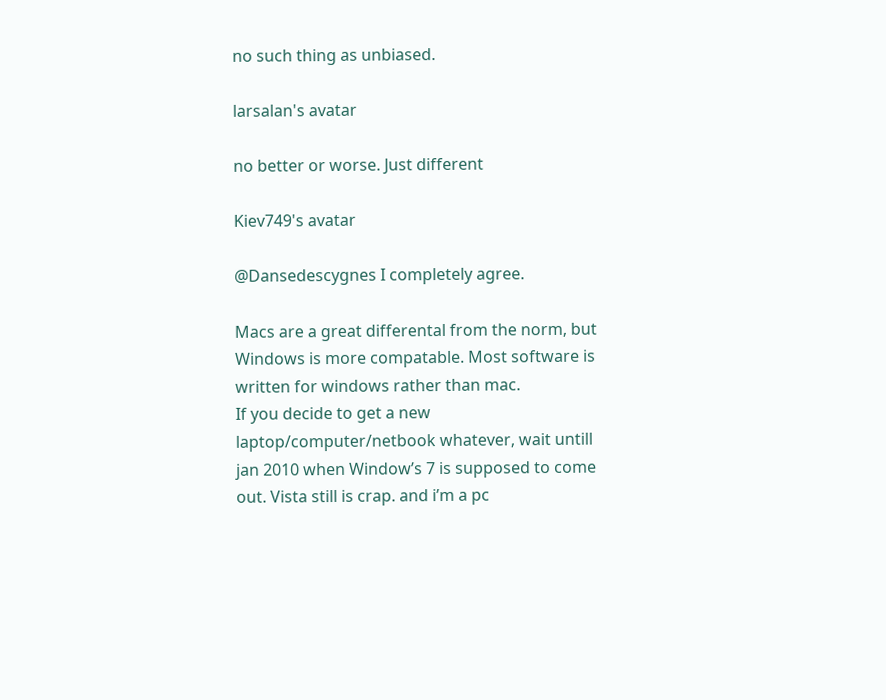no such thing as unbiased.

larsalan's avatar

no better or worse. Just different

Kiev749's avatar

@Dansedescygnes I completely agree.

Macs are a great differental from the norm, but Windows is more compatable. Most software is written for windows rather than mac.
If you decide to get a new laptop/computer/netbook whatever, wait untill jan 2010 when Window’s 7 is supposed to come out. Vista still is crap. and i’m a pc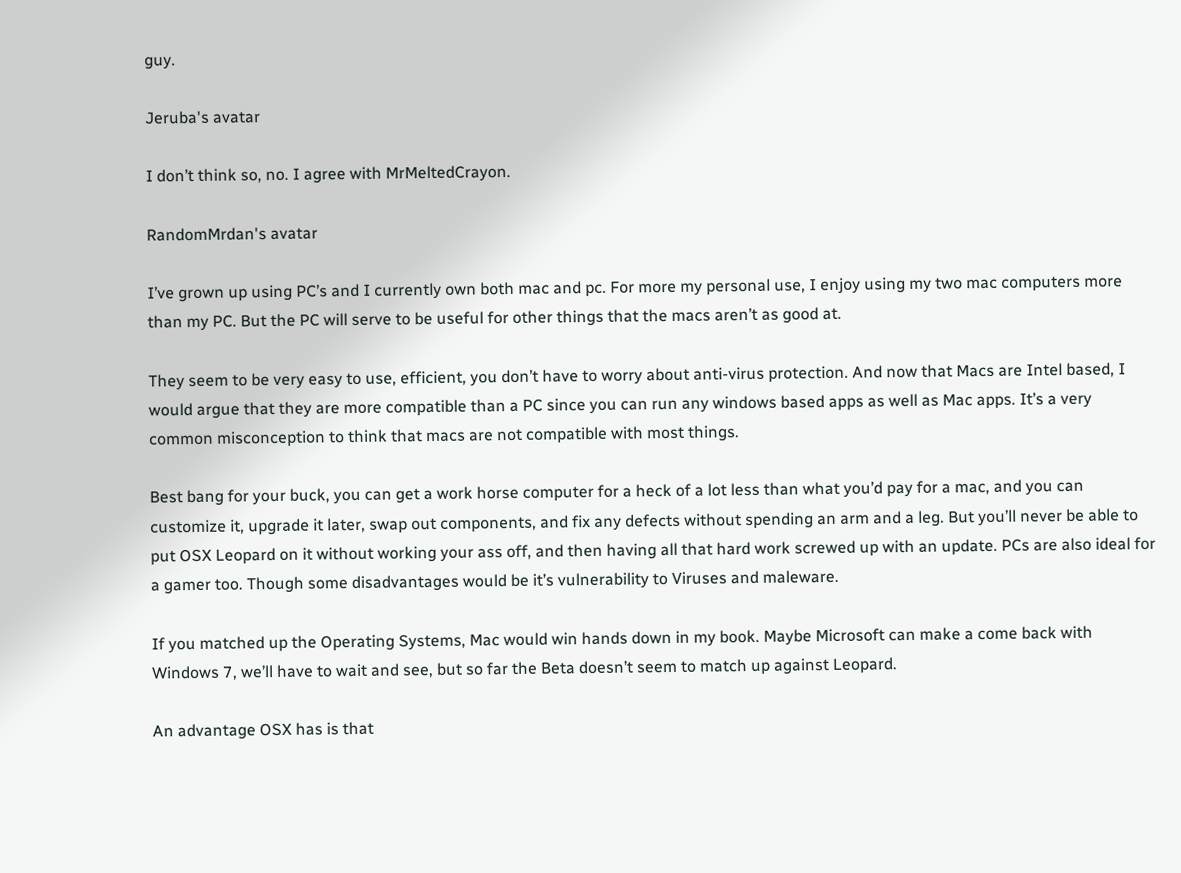guy.

Jeruba's avatar

I don’t think so, no. I agree with MrMeltedCrayon.

RandomMrdan's avatar

I’ve grown up using PC’s and I currently own both mac and pc. For more my personal use, I enjoy using my two mac computers more than my PC. But the PC will serve to be useful for other things that the macs aren’t as good at.

They seem to be very easy to use, efficient, you don’t have to worry about anti-virus protection. And now that Macs are Intel based, I would argue that they are more compatible than a PC since you can run any windows based apps as well as Mac apps. It’s a very common misconception to think that macs are not compatible with most things.

Best bang for your buck, you can get a work horse computer for a heck of a lot less than what you’d pay for a mac, and you can customize it, upgrade it later, swap out components, and fix any defects without spending an arm and a leg. But you’ll never be able to put OSX Leopard on it without working your ass off, and then having all that hard work screwed up with an update. PCs are also ideal for a gamer too. Though some disadvantages would be it’s vulnerability to Viruses and maleware.

If you matched up the Operating Systems, Mac would win hands down in my book. Maybe Microsoft can make a come back with Windows 7, we’ll have to wait and see, but so far the Beta doesn’t seem to match up against Leopard.

An advantage OSX has is that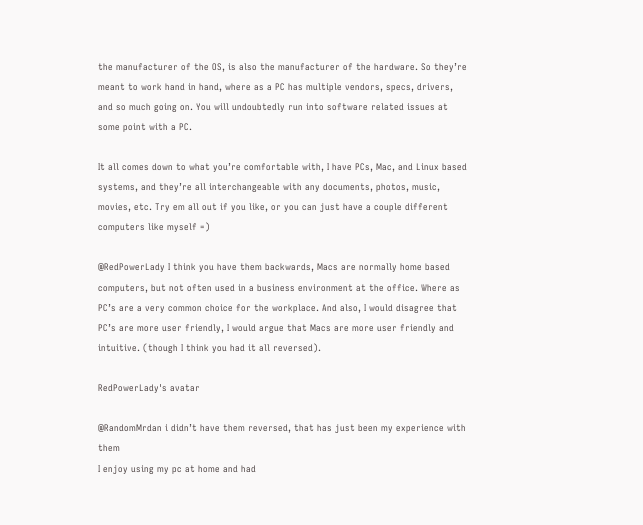the manufacturer of the OS, is also the manufacturer of the hardware. So they’re meant to work hand in hand, where as a PC has multiple vendors, specs, drivers, and so much going on. You will undoubtedly run into software related issues at some point with a PC.

It all comes down to what you’re comfortable with, I have PCs, Mac, and Linux based systems, and they’re all interchangeable with any documents, photos, music, movies, etc. Try em all out if you like, or you can just have a couple different computers like myself =)

@RedPowerLady I think you have them backwards, Macs are normally home based computers, but not often used in a business environment at the office. Where as PC’s are a very common choice for the workplace. And also, I would disagree that PC’s are more user friendly, I would argue that Macs are more user friendly and intuitive. (though I think you had it all reversed).

RedPowerLady's avatar

@RandomMrdan i didn’t have them reversed, that has just been my experience with them
I enjoy using my pc at home and had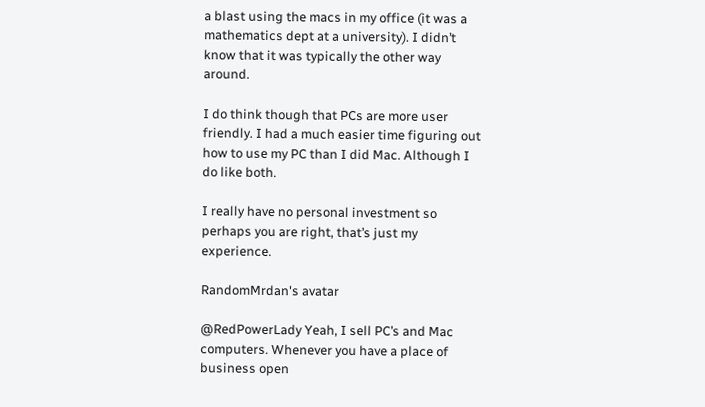a blast using the macs in my office (it was a mathematics dept at a university). I didn’t know that it was typically the other way around.

I do think though that PCs are more user friendly. I had a much easier time figuring out how to use my PC than I did Mac. Although I do like both.

I really have no personal investment so perhaps you are right, that’s just my experience.

RandomMrdan's avatar

@RedPowerLady Yeah, I sell PC’s and Mac computers. Whenever you have a place of business open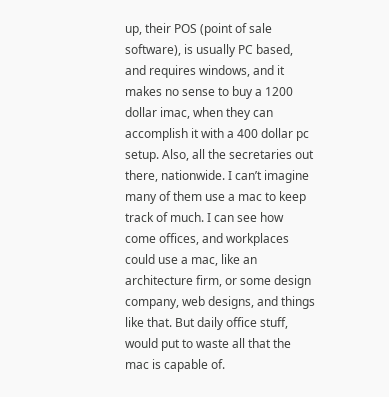up, their POS (point of sale software), is usually PC based, and requires windows, and it makes no sense to buy a 1200 dollar imac, when they can accomplish it with a 400 dollar pc setup. Also, all the secretaries out there, nationwide. I can’t imagine many of them use a mac to keep track of much. I can see how come offices, and workplaces could use a mac, like an architecture firm, or some design company, web designs, and things like that. But daily office stuff, would put to waste all that the mac is capable of.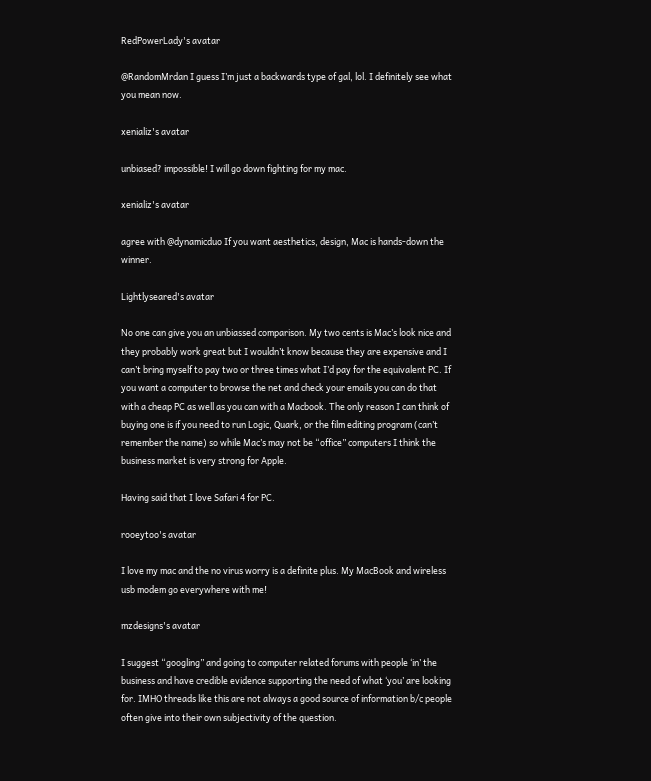RedPowerLady's avatar

@RandomMrdan I guess I’m just a backwards type of gal, lol. I definitely see what you mean now.

xenializ's avatar

unbiased? impossible! I will go down fighting for my mac.

xenializ's avatar

agree with @dynamicduo If you want aesthetics, design, Mac is hands-down the winner.

Lightlyseared's avatar

No one can give you an unbiassed comparison. My two cents is Mac’s look nice and they probably work great but I wouldn’t know because they are expensive and I can’t bring myself to pay two or three times what I’d pay for the equivalent PC. If you want a computer to browse the net and check your emails you can do that with a cheap PC as well as you can with a Macbook. The only reason I can think of buying one is if you need to run Logic, Quark, or the film editing program (can’t remember the name) so while Mac’s may not be “office” computers I think the business market is very strong for Apple.

Having said that I love Safari 4 for PC.

rooeytoo's avatar

I love my mac and the no virus worry is a definite plus. My MacBook and wireless usb modem go everywhere with me!

mzdesigns's avatar

I suggest “googling” and going to computer related forums with people ‘in’ the business and have credible evidence supporting the need of what ‘you’ are looking for. IMHO threads like this are not always a good source of information b/c people often give into their own subjectivity of the question.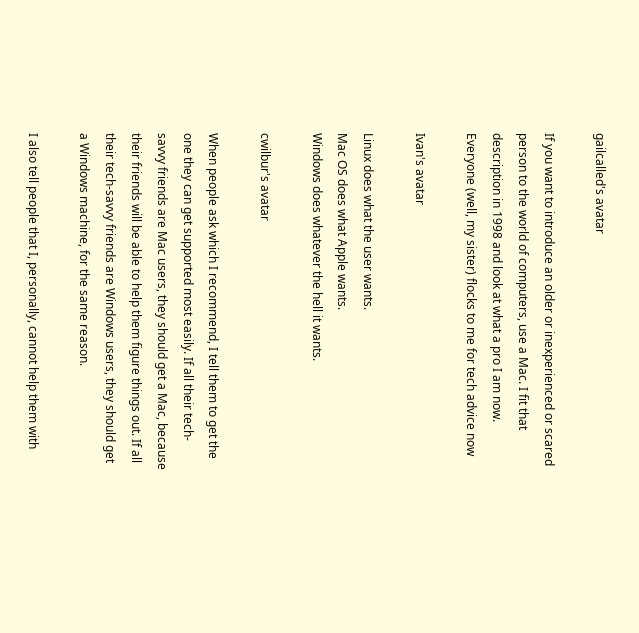gailcalled's avatar

If you want to introduce an older or inexperienced or scared person to the world of computers, use a Mac. I fit that description in 1998 and look at what a pro I am now. Everyone (well, my sister) flocks to me for tech advice now

Ivan's avatar

Linux does what the user wants.
Mac OS does what Apple wants.
Windows does whatever the hell it wants.

cwilbur's avatar

When people ask which I recommend, I tell them to get the one they can get supported most easily. If all their tech-savvy friends are Mac users, they should get a Mac, because their friends will be able to help them figure things out. If all their tech-savvy friends are Windows users, they should get a Windows machine, for the same reason.

I also tell people that I, personally, cannot help them with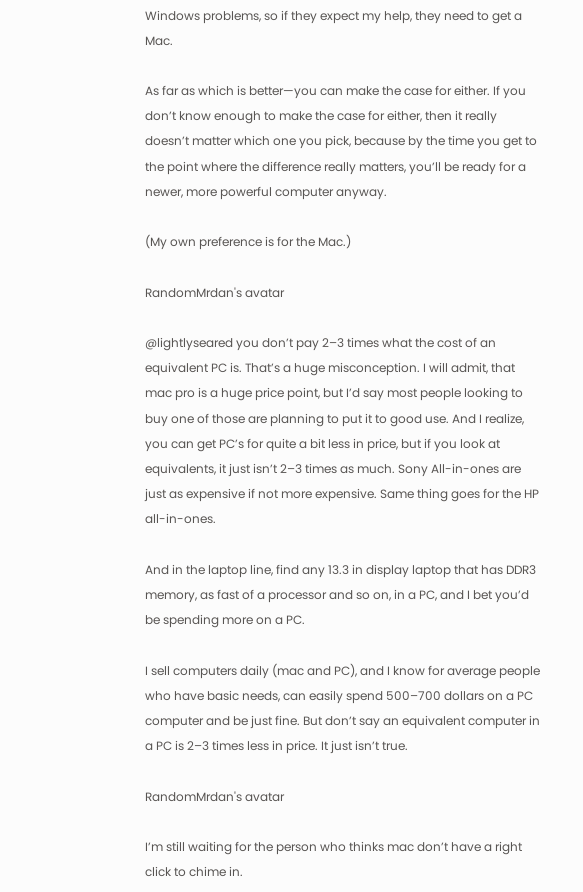Windows problems, so if they expect my help, they need to get a Mac.

As far as which is better—you can make the case for either. If you don’t know enough to make the case for either, then it really doesn’t matter which one you pick, because by the time you get to the point where the difference really matters, you’ll be ready for a newer, more powerful computer anyway.

(My own preference is for the Mac.)

RandomMrdan's avatar

@lightlyseared you don’t pay 2–3 times what the cost of an equivalent PC is. That’s a huge misconception. I will admit, that mac pro is a huge price point, but I’d say most people looking to buy one of those are planning to put it to good use. And I realize, you can get PC’s for quite a bit less in price, but if you look at equivalents, it just isn’t 2–3 times as much. Sony All-in-ones are just as expensive if not more expensive. Same thing goes for the HP all-in-ones.

And in the laptop line, find any 13.3 in display laptop that has DDR3 memory, as fast of a processor and so on, in a PC, and I bet you’d be spending more on a PC.

I sell computers daily (mac and PC), and I know for average people who have basic needs, can easily spend 500–700 dollars on a PC computer and be just fine. But don’t say an equivalent computer in a PC is 2–3 times less in price. It just isn’t true.

RandomMrdan's avatar

I’m still waiting for the person who thinks mac don’t have a right click to chime in.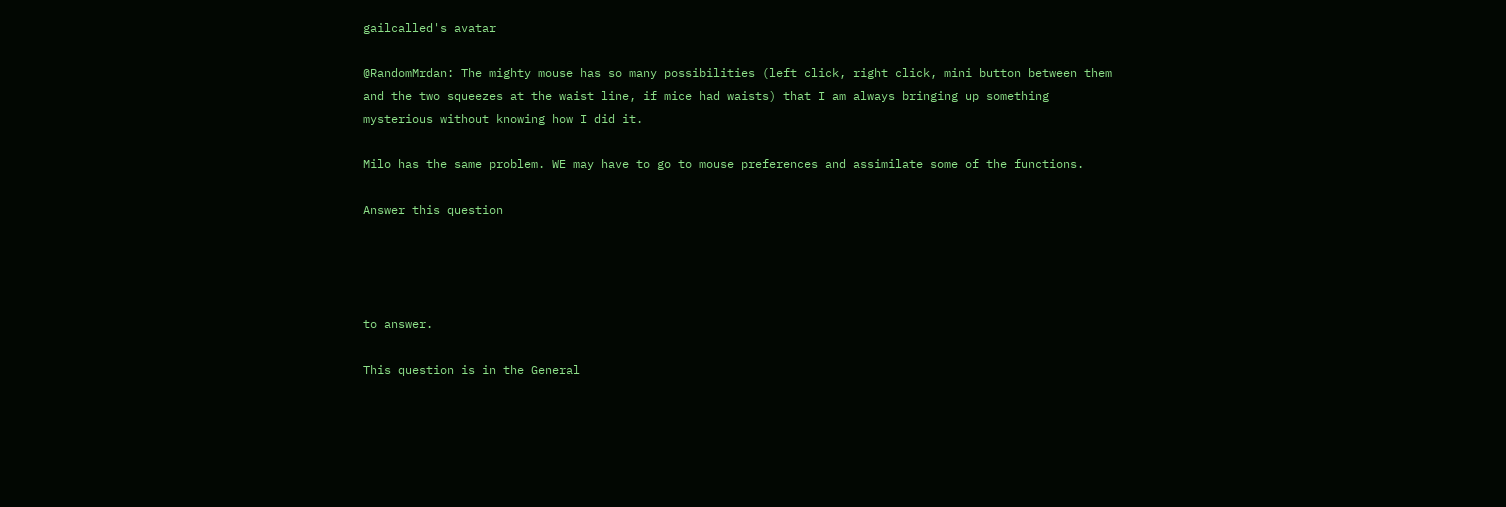gailcalled's avatar

@RandomMrdan: The mighty mouse has so many possibilities (left click, right click, mini button between them and the two squeezes at the waist line, if mice had waists) that I am always bringing up something mysterious without knowing how I did it.

Milo has the same problem. WE may have to go to mouse preferences and assimilate some of the functions.

Answer this question




to answer.

This question is in the General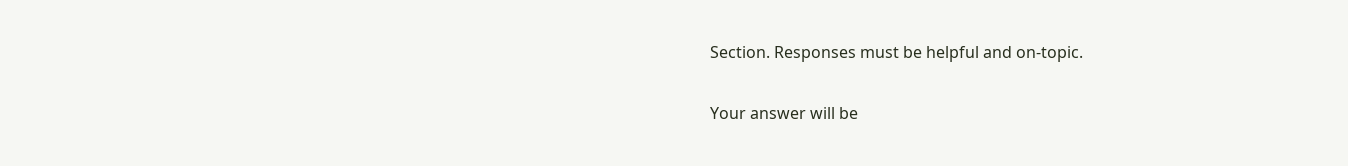Section. Responses must be helpful and on-topic.

Your answer will be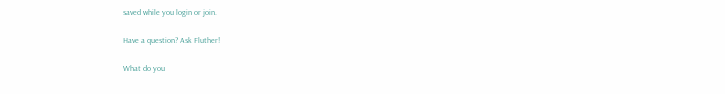saved while you login or join.

Have a question? Ask Fluther!

What do you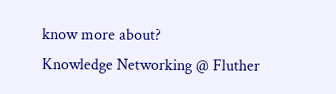know more about?
Knowledge Networking @ Fluther